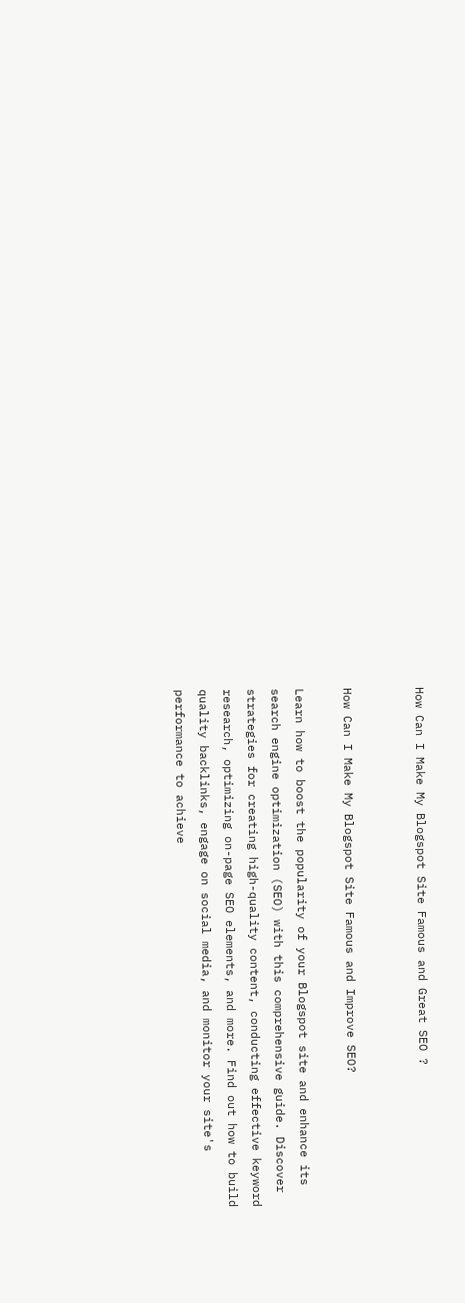How Can I Make My Blogspot Site Famous and Great SEO ?


How Can I Make My Blogspot Site Famous and Improve SEO?

Learn how to boost the popularity of your Blogspot site and enhance its search engine optimization (SEO) with this comprehensive guide. Discover strategies for creating high-quality content, conducting effective keyword research, optimizing on-page SEO elements, and more. Find out how to build quality backlinks, engage on social media, and monitor your site's performance to achieve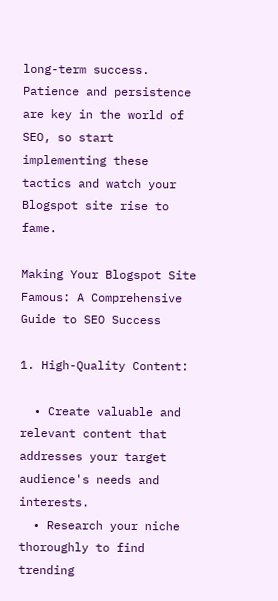long-term success. Patience and persistence are key in the world of SEO, so start implementing these tactics and watch your Blogspot site rise to fame.

Making Your Blogspot Site Famous: A Comprehensive Guide to SEO Success

1. High-Quality Content:

  • Create valuable and relevant content that addresses your target audience's needs and interests.
  • Research your niche thoroughly to find trending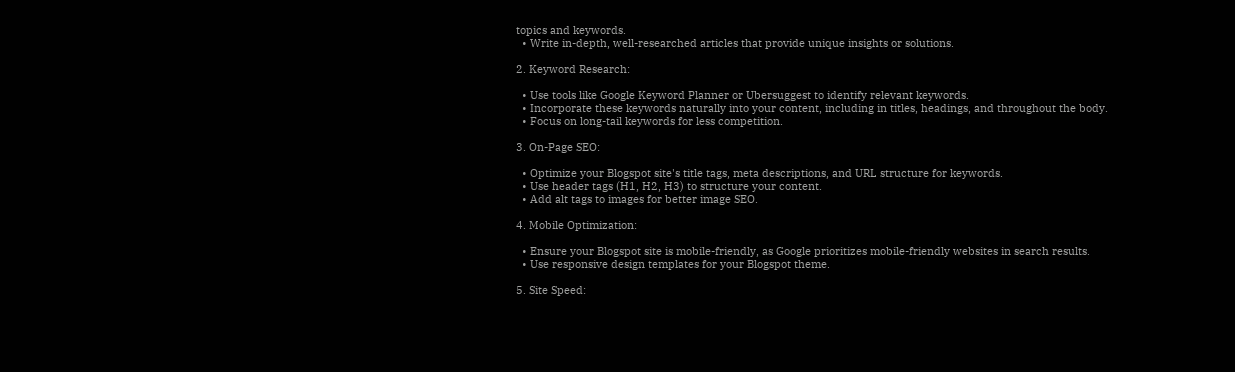topics and keywords.
  • Write in-depth, well-researched articles that provide unique insights or solutions.

2. Keyword Research:

  • Use tools like Google Keyword Planner or Ubersuggest to identify relevant keywords.
  • Incorporate these keywords naturally into your content, including in titles, headings, and throughout the body.
  • Focus on long-tail keywords for less competition.

3. On-Page SEO:

  • Optimize your Blogspot site's title tags, meta descriptions, and URL structure for keywords.
  • Use header tags (H1, H2, H3) to structure your content.
  • Add alt tags to images for better image SEO.

4. Mobile Optimization:

  • Ensure your Blogspot site is mobile-friendly, as Google prioritizes mobile-friendly websites in search results.
  • Use responsive design templates for your Blogspot theme.

5. Site Speed: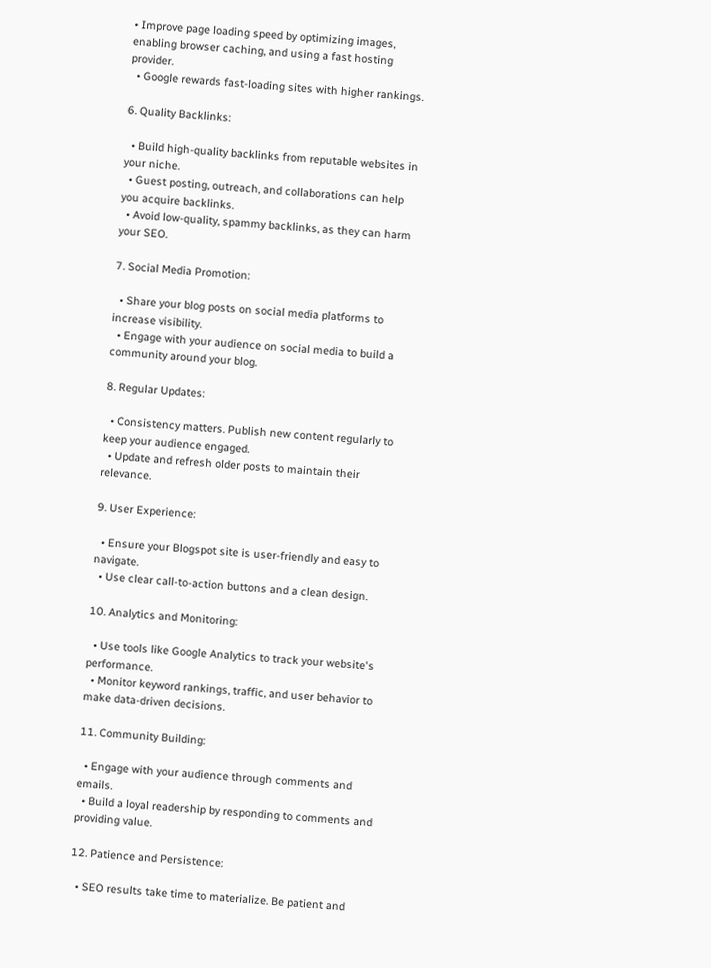• Improve page loading speed by optimizing images, enabling browser caching, and using a fast hosting provider.
  • Google rewards fast-loading sites with higher rankings.

6. Quality Backlinks:

  • Build high-quality backlinks from reputable websites in your niche.
  • Guest posting, outreach, and collaborations can help you acquire backlinks.
  • Avoid low-quality, spammy backlinks, as they can harm your SEO.

7. Social Media Promotion:

  • Share your blog posts on social media platforms to increase visibility.
  • Engage with your audience on social media to build a community around your blog.

8. Regular Updates:

  • Consistency matters. Publish new content regularly to keep your audience engaged.
  • Update and refresh older posts to maintain their relevance.

9. User Experience:

  • Ensure your Blogspot site is user-friendly and easy to navigate.
  • Use clear call-to-action buttons and a clean design.

10. Analytics and Monitoring:

  • Use tools like Google Analytics to track your website's performance.
  • Monitor keyword rankings, traffic, and user behavior to make data-driven decisions.

11. Community Building:

  • Engage with your audience through comments and emails.
  • Build a loyal readership by responding to comments and providing value.

12. Patience and Persistence:

  • SEO results take time to materialize. Be patient and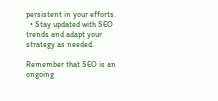persistent in your efforts.
  • Stay updated with SEO trends and adapt your strategy as needed.

Remember that SEO is an ongoing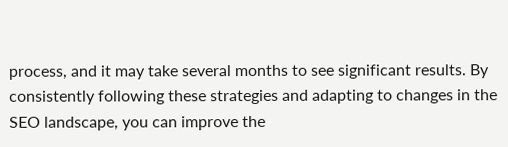process, and it may take several months to see significant results. By consistently following these strategies and adapting to changes in the SEO landscape, you can improve the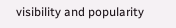visibility and popularity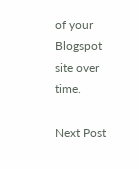of your Blogspot site over time.

Next Post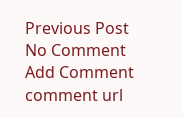Previous Post
No Comment
Add Comment
comment url